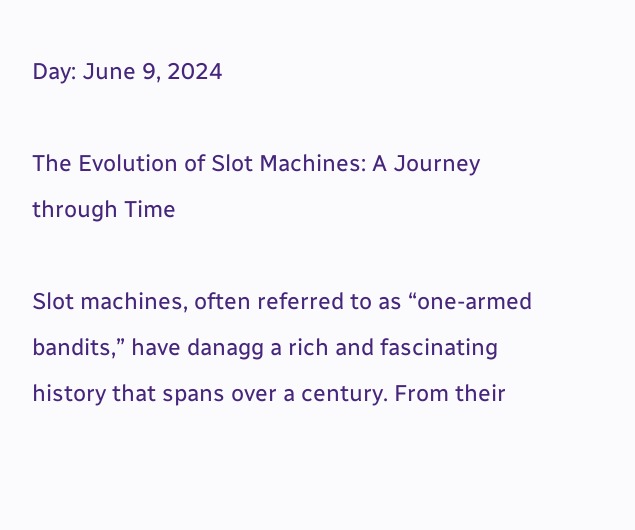Day: June 9, 2024

The Evolution of Slot Machines: A Journey through Time

Slot machines, often referred to as “one-armed bandits,” have danagg a rich and fascinating history that spans over a century. From their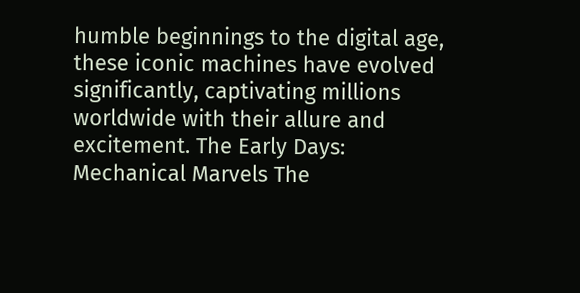humble beginnings to the digital age, these iconic machines have evolved significantly, captivating millions worldwide with their allure and excitement. The Early Days: Mechanical Marvels The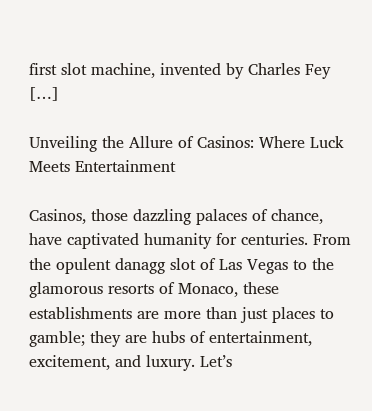first slot machine, invented by Charles Fey […]

Unveiling the Allure of Casinos: Where Luck Meets Entertainment

Casinos, those dazzling palaces of chance, have captivated humanity for centuries. From the opulent danagg slot of Las Vegas to the glamorous resorts of Monaco, these establishments are more than just places to gamble; they are hubs of entertainment, excitement, and luxury. Let’s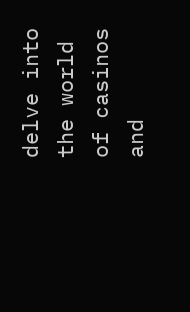delve into the world of casinos and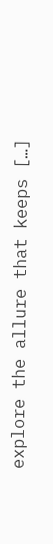explore the allure that keeps […]